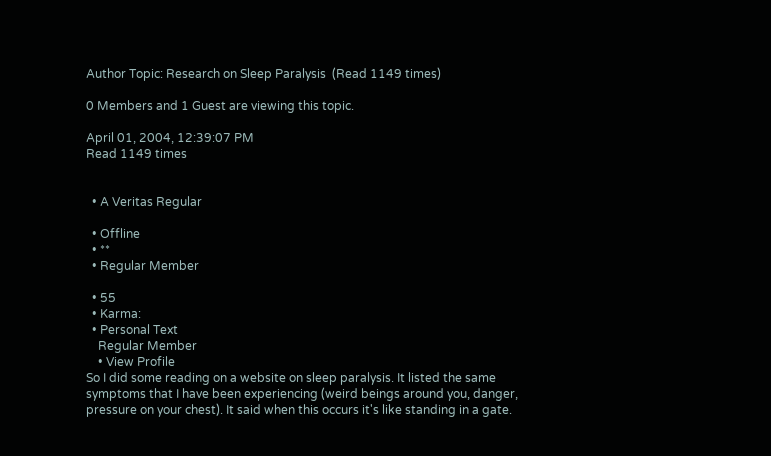Author Topic: Research on Sleep Paralysis  (Read 1149 times)

0 Members and 1 Guest are viewing this topic.

April 01, 2004, 12:39:07 PM
Read 1149 times


  • A Veritas Regular

  • Offline
  • **
  • Regular Member

  • 55
  • Karma:
  • Personal Text
    Regular Member
    • View Profile
So I did some reading on a website on sleep paralysis. It listed the same symptoms that I have been experiencing (weird beings around you, danger, pressure on your chest). It said when this occurs it's like standing in a gate.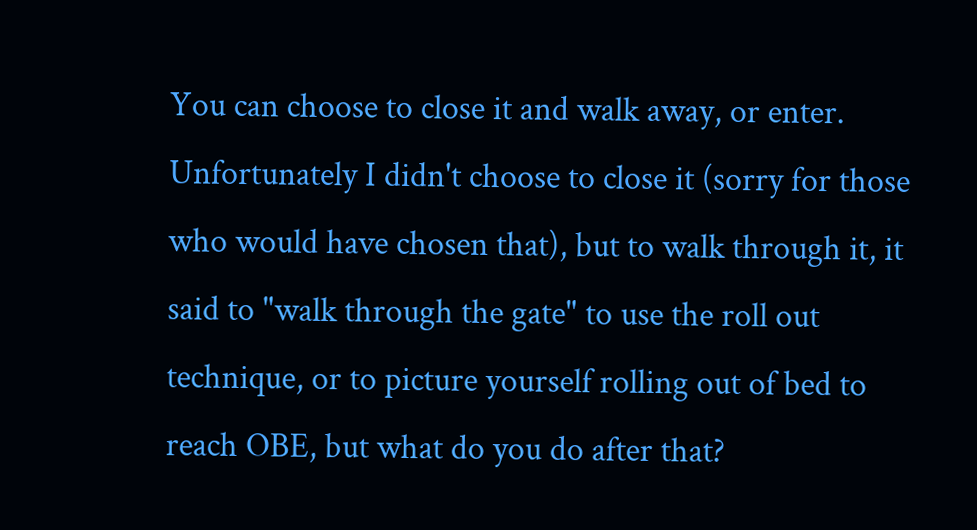You can choose to close it and walk away, or enter. Unfortunately I didn't choose to close it (sorry for those who would have chosen that), but to walk through it, it said to "walk through the gate" to use the roll out technique, or to picture yourself rolling out of bed to reach OBE, but what do you do after that?